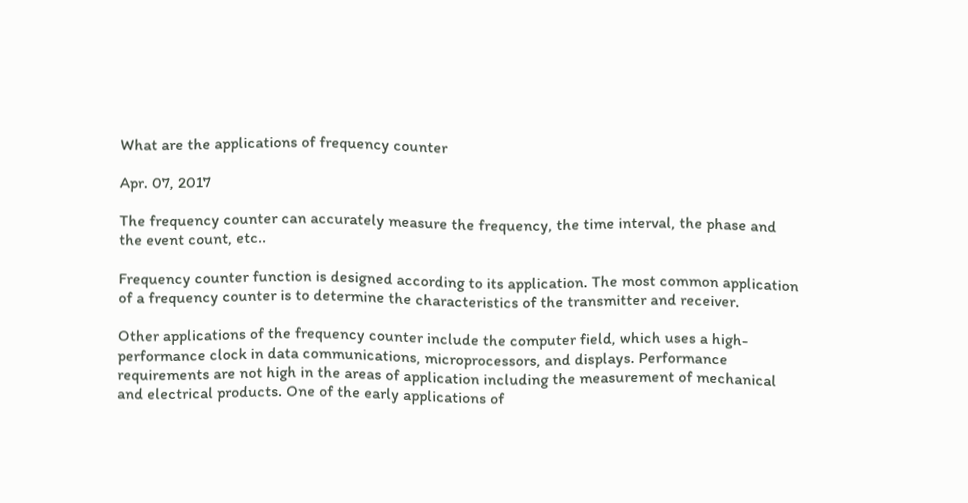What are the applications of frequency counter

Apr. 07, 2017

The frequency counter can accurately measure the frequency, the time interval, the phase and the event count, etc..

Frequency counter function is designed according to its application. The most common application of a frequency counter is to determine the characteristics of the transmitter and receiver.

Other applications of the frequency counter include the computer field, which uses a high-performance clock in data communications, microprocessors, and displays. Performance requirements are not high in the areas of application including the measurement of mechanical and electrical products. One of the early applications of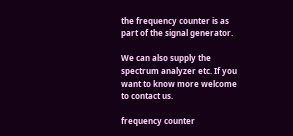the frequency counter is as part of the signal generator.

We can also supply the spectrum analyzer etc. If you want to know more welcome to contact us.

frequency counter